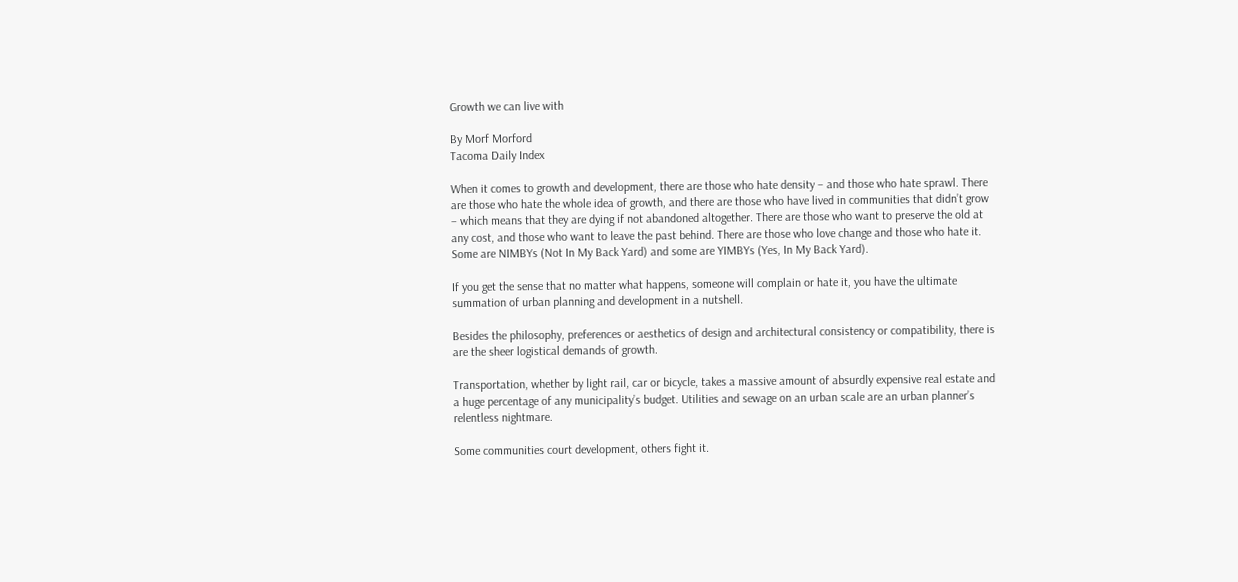Growth we can live with

By Morf Morford
Tacoma Daily Index

When it comes to growth and development, there are those who hate density – and those who hate sprawl. There are those who hate the whole idea of growth, and there are those who have lived in communities that didn’t grow – which means that they are dying if not abandoned altogether. There are those who want to preserve the old at any cost, and those who want to leave the past behind. There are those who love change and those who hate it. Some are NIMBYs (Not In My Back Yard) and some are YIMBYs (Yes, In My Back Yard).

If you get the sense that no matter what happens, someone will complain or hate it, you have the ultimate summation of urban planning and development in a nutshell.

Besides the philosophy, preferences or aesthetics of design and architectural consistency or compatibility, there is are the sheer logistical demands of growth.

Transportation, whether by light rail, car or bicycle, takes a massive amount of absurdly expensive real estate and a huge percentage of any municipality’s budget. Utilities and sewage on an urban scale are an urban planner’s relentless nightmare.

Some communities court development, others fight it.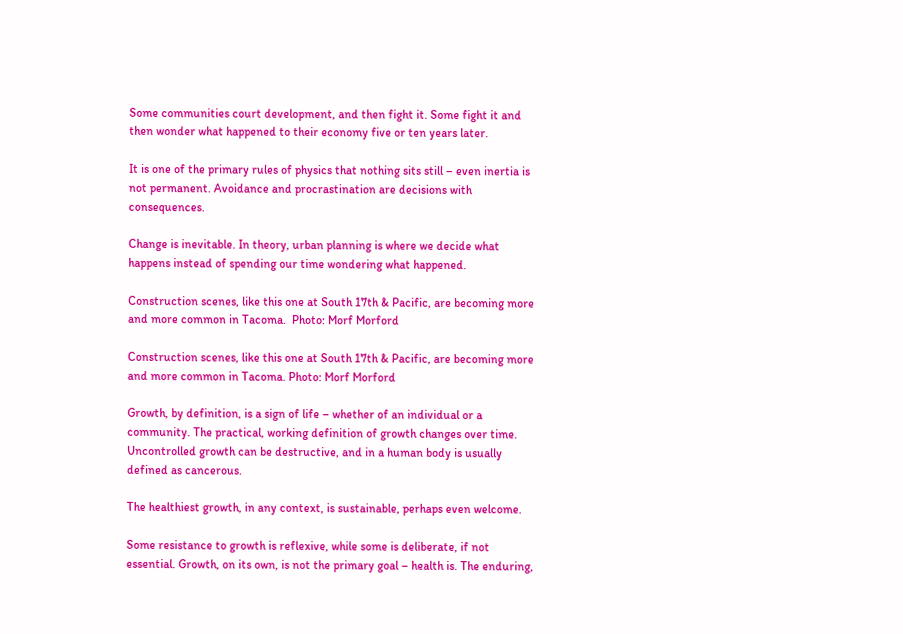Some communities court development, and then fight it. Some fight it and then wonder what happened to their economy five or ten years later.

It is one of the primary rules of physics that nothing sits still – even inertia is not permanent. Avoidance and procrastination are decisions with consequences.

Change is inevitable. In theory, urban planning is where we decide what happens instead of spending our time wondering what happened.

Construction scenes, like this one at South 17th & Pacific, are becoming more and more common in Tacoma.  Photo: Morf Morford

Construction scenes, like this one at South 17th & Pacific, are becoming more and more common in Tacoma. Photo: Morf Morford

Growth, by definition, is a sign of life – whether of an individual or a community. The practical, working definition of growth changes over time. Uncontrolled growth can be destructive, and in a human body is usually defined as cancerous.

The healthiest growth, in any context, is sustainable, perhaps even welcome.

Some resistance to growth is reflexive, while some is deliberate, if not essential. Growth, on its own, is not the primary goal – health is. The enduring,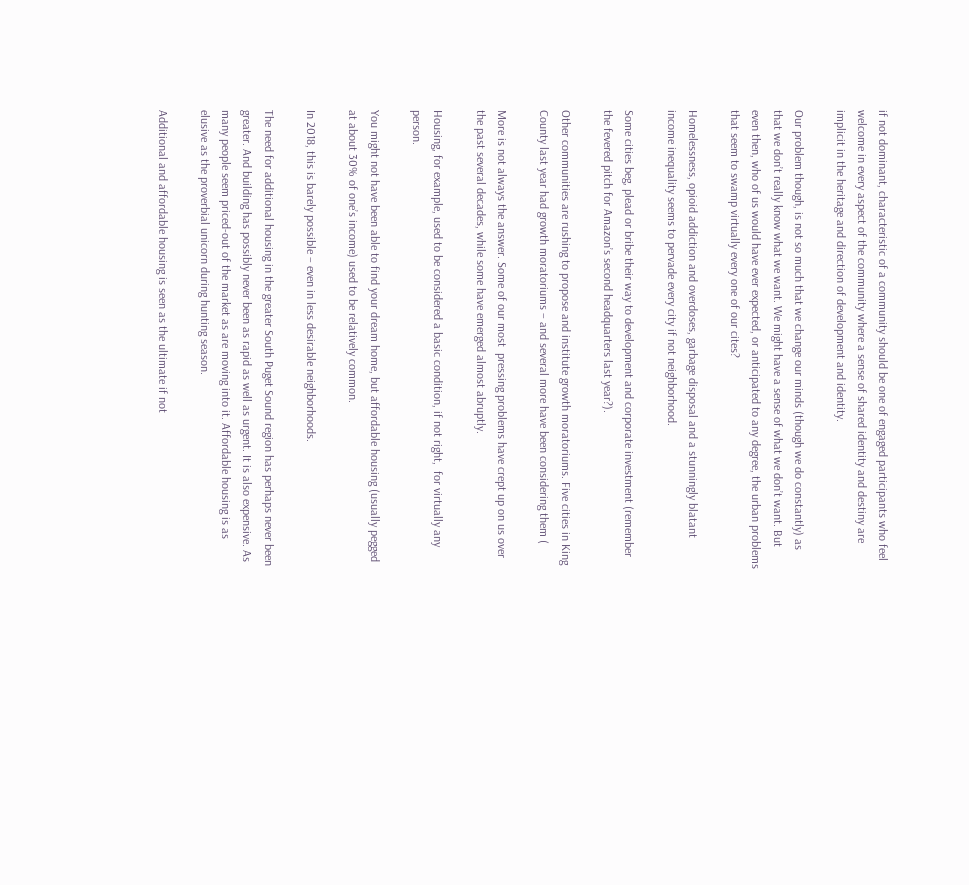if not dominant, characteristic of a community should be one of engaged participants who feel welcome in every aspect of the community where a sense of shared identity and destiny are implicit in the heritage and direction of development and identity.

Our problem though, is not so much that we change our minds (though we do constantly) as that we don’t really know what we want. We might have a sense of what we don’t want. But even then, who of us would have ever expected, or anticipated to any degree, the urban problems that seem to swamp virtually every one of our cites?

Homelessness, opioid addiction and overdoses, garbage disposal and a stunningly blatant income inequality seems to pervade every city if not neighborhood.

Some cities beg, plead or bribe their way to development and corporate investment (remember the fevered pitch for Amazon’s second headquarters last year?).

Other communities are rushing to propose and institute growth moratoriums. Five cities in King County last year had growth moratoriums – and several more have been considering them (

More is not always the answer. Some of our most  pressing problems have crept up on us over the past several decades, while some have emerged almost abruptly.

Housing, for example, used to be considered a basic condition, if not right,  for virtually any person.

You might not have been able to find your dream home, but affordable housing (usually pegged at about 30% of one’s income) used to be relatively common.

In 2018, this is barely possible – even in less desirable neighborhoods.

The need for additional housing in the greater South Puget Sound region has perhaps never been greater. And building has possibly never been as rapid as well as urgent. It is also expensive. As many people seem priced-out of the market as are moving into it. Affordable housing is as elusive as the proverbial unicorn during hunting season.

Additional and affordable housing is seen as the ultimate if not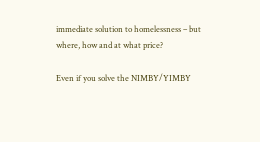immediate solution to homelessness – but where, how and at what price?

Even if you solve the NIMBY/YIMBY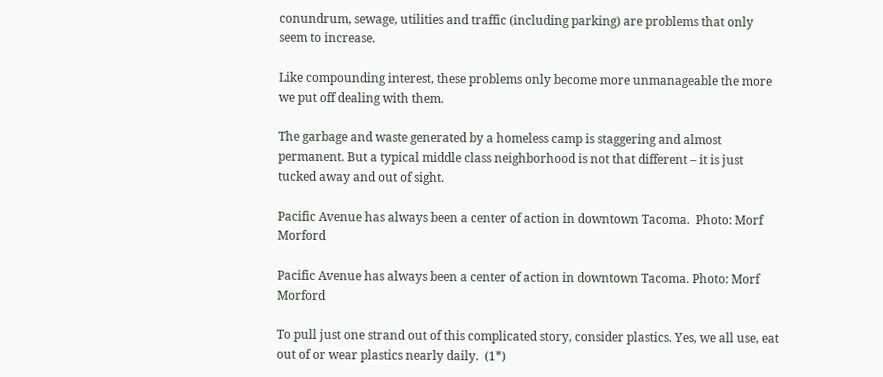conundrum, sewage, utilities and traffic (including parking) are problems that only seem to increase.

Like compounding interest, these problems only become more unmanageable the more we put off dealing with them.

The garbage and waste generated by a homeless camp is staggering and almost permanent. But a typical middle class neighborhood is not that different – it is just tucked away and out of sight.

Pacific Avenue has always been a center of action in downtown Tacoma.  Photo: Morf Morford

Pacific Avenue has always been a center of action in downtown Tacoma. Photo: Morf Morford

To pull just one strand out of this complicated story, consider plastics. Yes, we all use, eat out of or wear plastics nearly daily.  (1*)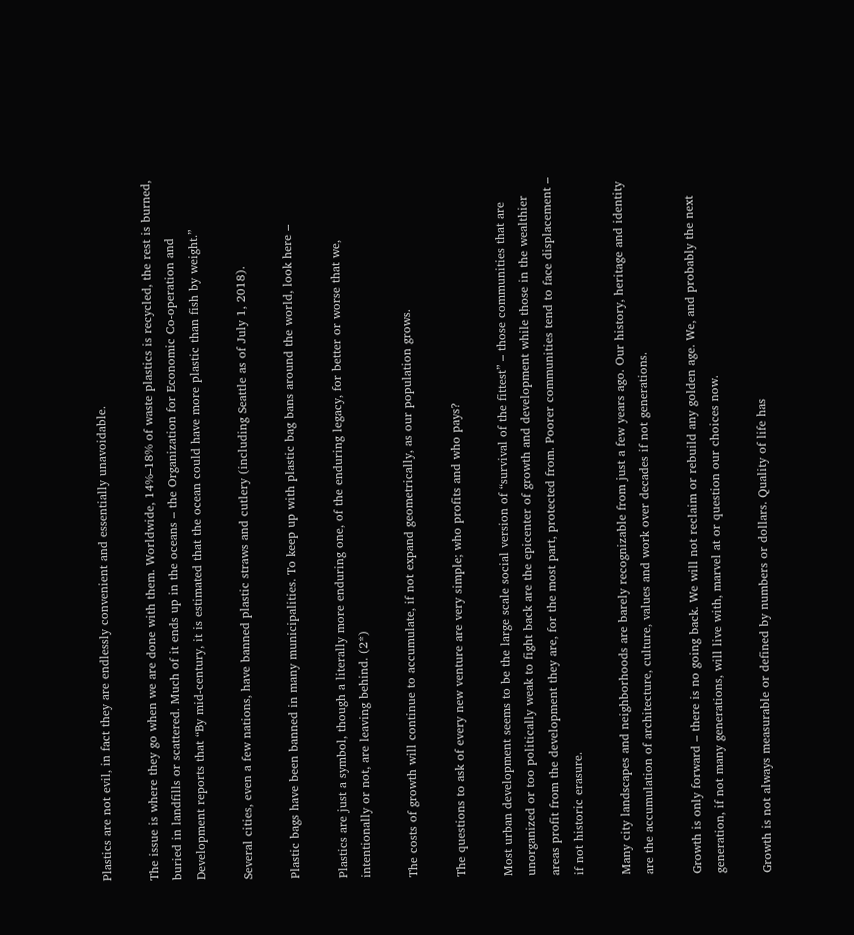Plastics are not evil, in fact they are endlessly convenient and essentially unavoidable.

The issue is where they go when we are done with them. Worldwide, 14%–18% of waste plastics is recycled, the rest is burned, buried in landfills or scattered. Much of it ends up in the oceans – the Organization for Economic Co-operation and Development reports that “By mid-century, it is estimated that the ocean could have more plastic than fish by weight.”

Several cities, even a few nations, have banned plastic straws and cutlery (including Seattle as of July 1, 2018).

Plastic bags have been banned in many municipalities. To keep up with plastic bag bans around the world, look here –

Plastics are just a symbol, though a literally more enduring one, of the enduring legacy, for better or worse that we, intentionally or not, are leaving behind. (2*)

The costs of growth will continue to accumulate, if not expand geometrically, as our population grows.

The questions to ask of every new venture are very simple; who profits and who pays?

Most urban development seems to be the large scale social version of “survival of the fittest” – those communities that are unorganized or too politically weak to fight back are the epicenter of growth and development while those in the wealthier areas profit from the development they are, for the most part, protected from. Poorer communities tend to face displacement – if not historic erasure.

Many city landscapes and neighborhoods are barely recognizable from just a few years ago. Our history, heritage and identity are the accumulation of architecture, culture, values and work over decades if not generations.

Growth is only forward – there is no going back. We will not reclaim or rebuild any golden age. We, and probably the next generation, if not many generations, will live with, marvel at or question our choices now.

Growth is not always measurable or defined by numbers or dollars. Quality of life has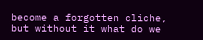become a forgotten cliche, but without it what do we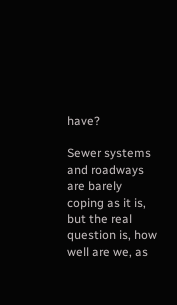have?

Sewer systems and roadways are barely coping as it is, but the real question is, how well are we, as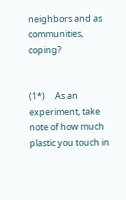neighbors and as communities, coping?


(1*)     As an experiment, take note of how much plastic you touch in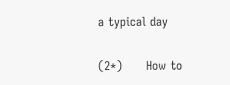a typical day

(2*)      How to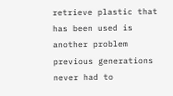retrieve plastic that has been used is another problem previous generations never had to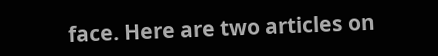face. Here are two articles on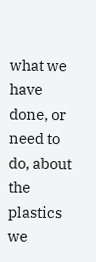what we have done, or need to do, about the plastics we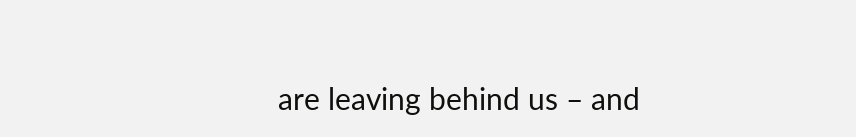are leaving behind us – and